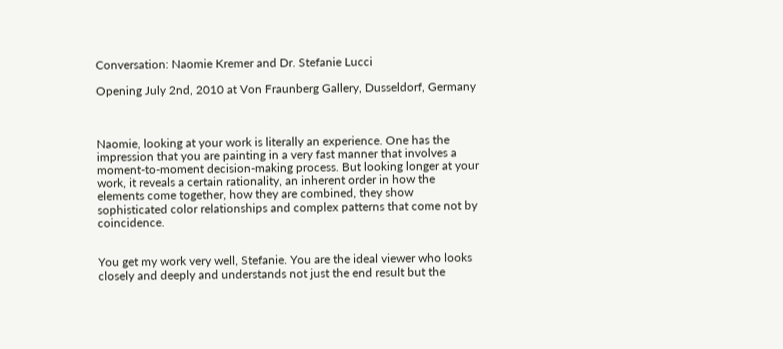Conversation: Naomie Kremer and Dr. Stefanie Lucci

Opening July 2nd, 2010 at Von Fraunberg Gallery, Dusseldorf, Germany



Naomie, looking at your work is literally an experience. One has the impression that you are painting in a very fast manner that involves a moment-to-moment decision-making process. But looking longer at your work, it reveals a certain rationality, an inherent order in how the elements come together, how they are combined, they show sophisticated color relationships and complex patterns that come not by coincidence.


You get my work very well, Stefanie. You are the ideal viewer who looks closely and deeply and understands not just the end result but the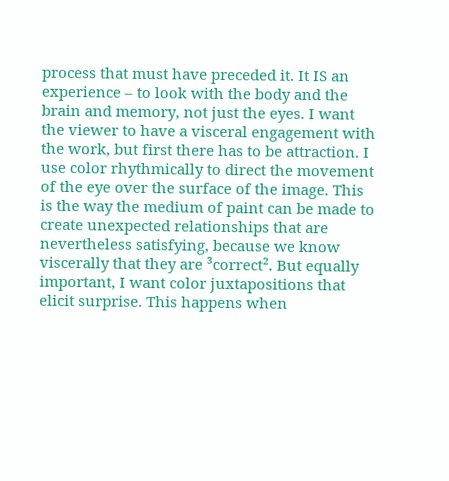process that must have preceded it. It IS an experience – to look with the body and the brain and memory, not just the eyes. I want the viewer to have a visceral engagement with the work, but first there has to be attraction. I use color rhythmically to direct the movement of the eye over the surface of the image. This is the way the medium of paint can be made to create unexpected relationships that are nevertheless satisfying, because we know viscerally that they are ³correct². But equally important, I want color juxtapositions that elicit surprise. This happens when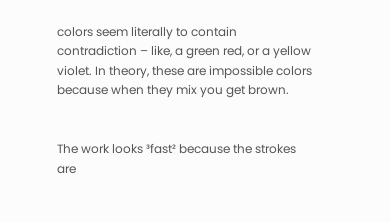colors seem literally to contain contradiction – like, a green red, or a yellow violet. In theory, these are impossible colors because when they mix you get brown.


The work looks ³fast² because the strokes are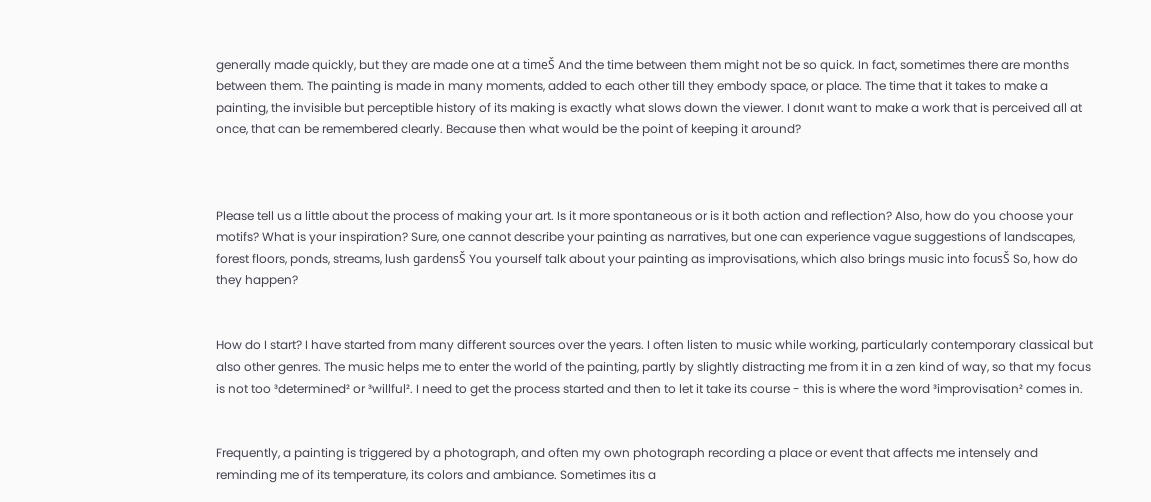generally made quickly, but they are made one at a timeŠ And the time between them might not be so quick. In fact, sometimes there are months between them. The painting is made in many moments, added to each other till they embody space, or place. The time that it takes to make a painting, the invisible but perceptible history of its making is exactly what slows down the viewer. I donıt want to make a work that is perceived all at once, that can be remembered clearly. Because then what would be the point of keeping it around?



Please tell us a little about the process of making your art. Is it more spontaneous or is it both action and reflection? Also, how do you choose your motifs? What is your inspiration? Sure, one cannot describe your painting as narratives, but one can experience vague suggestions of landscapes, forest floors, ponds, streams, lush gardensŠ You yourself talk about your painting as improvisations, which also brings music into focusŠ So, how do they happen?


How do I start? I have started from many different sources over the years. I often listen to music while working, particularly contemporary classical but also other genres. The music helps me to enter the world of the painting, partly by slightly distracting me from it in a zen kind of way, so that my focus is not too ³determined² or ³willful². I need to get the process started and then to let it take its course - this is where the word ³improvisation² comes in.


Frequently, a painting is triggered by a photograph, and often my own photograph recording a place or event that affects me intensely and reminding me of its temperature, its colors and ambiance. Sometimes itıs a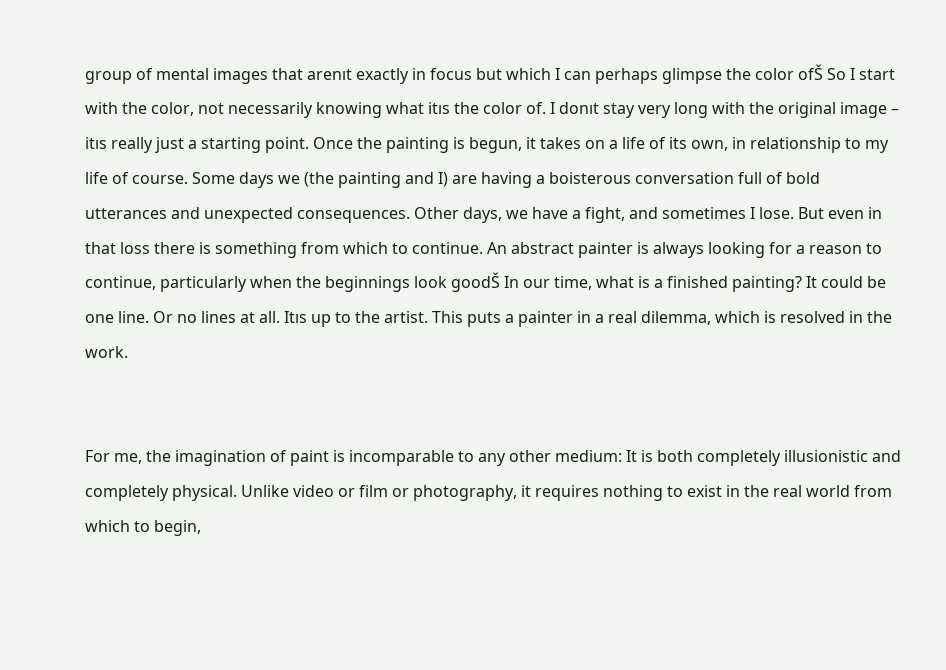group of mental images that arenıt exactly in focus but which I can perhaps glimpse the color ofŠ So I start with the color, not necessarily knowing what itıs the color of. I donıt stay very long with the original image – itıs really just a starting point. Once the painting is begun, it takes on a life of its own, in relationship to my life of course. Some days we (the painting and I) are having a boisterous conversation full of bold utterances and unexpected consequences. Other days, we have a fight, and sometimes I lose. But even in that loss there is something from which to continue. An abstract painter is always looking for a reason to continue, particularly when the beginnings look goodŠ In our time, what is a finished painting? It could be one line. Or no lines at all. Itıs up to the artist. This puts a painter in a real dilemma, which is resolved in the work.


For me, the imagination of paint is incomparable to any other medium: It is both completely illusionistic and completely physical. Unlike video or film or photography, it requires nothing to exist in the real world from which to begin,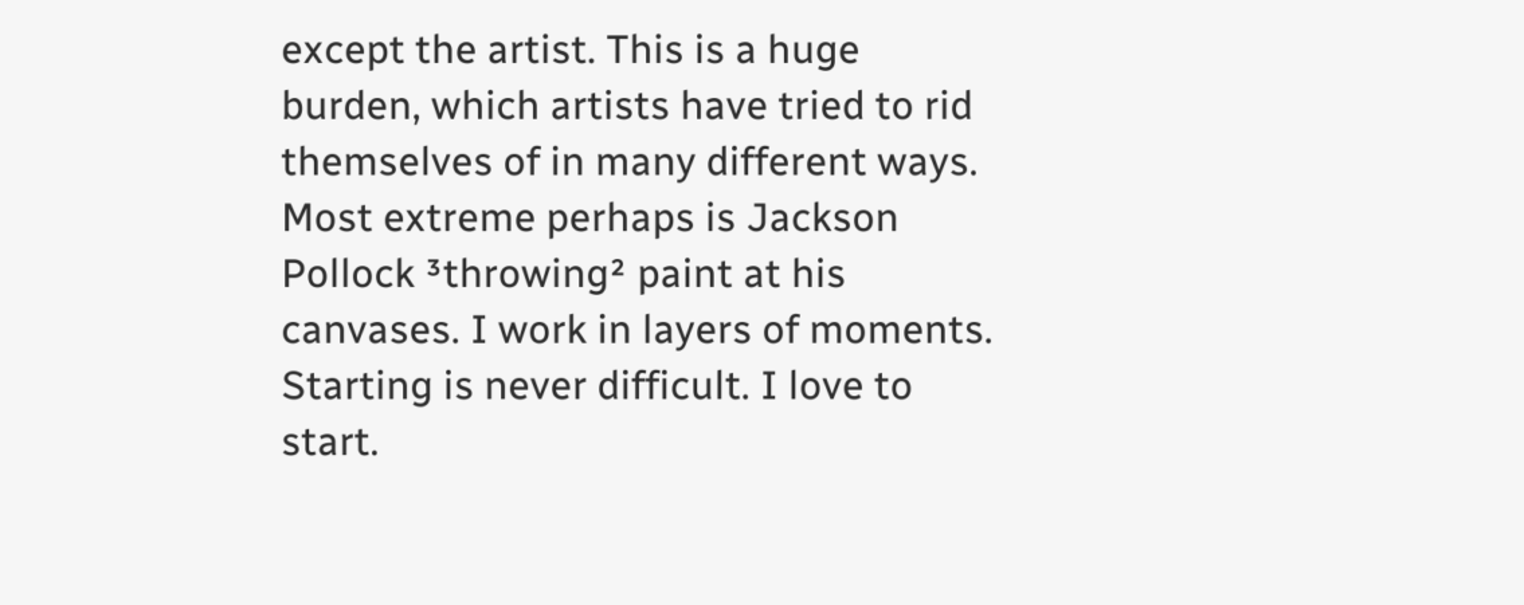except the artist. This is a huge burden, which artists have tried to rid themselves of in many different ways. Most extreme perhaps is Jackson Pollock ³throwing² paint at his canvases. I work in layers of moments. Starting is never difficult. I love to start.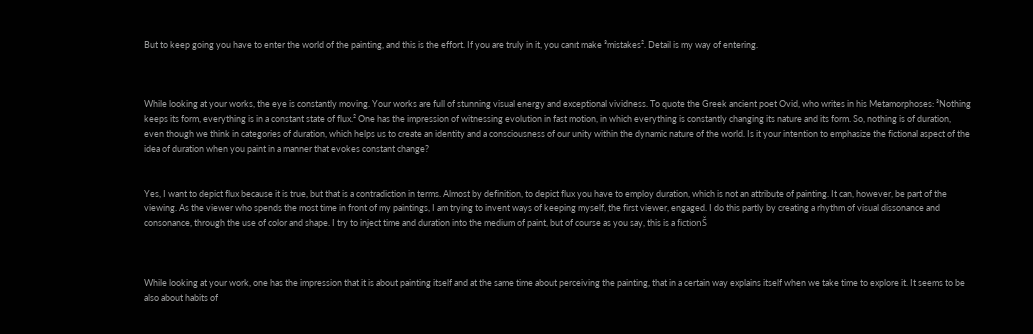But to keep going you have to enter the world of the painting, and this is the effort. If you are truly in it, you canıt make ³mistakes². Detail is my way of entering.



While looking at your works, the eye is constantly moving. Your works are full of stunning visual energy and exceptional vividness. To quote the Greek ancient poet Ovid, who writes in his Metamorphoses: ³Nothing keeps its form, everything is in a constant state of flux.² One has the impression of witnessing evolution in fast motion, in which everything is constantly changing its nature and its form. So, nothing is of duration, even though we think in categories of duration, which helps us to create an identity and a consciousness of our unity within the dynamic nature of the world. Is it your intention to emphasize the fictional aspect of the idea of duration when you paint in a manner that evokes constant change?


Yes, I want to depict flux because it is true, but that is a contradiction in terms. Almost by definition, to depict flux you have to employ duration, which is not an attribute of painting. It can, however, be part of the viewing. As the viewer who spends the most time in front of my paintings, I am trying to invent ways of keeping myself, the first viewer, engaged. I do this partly by creating a rhythm of visual dissonance and consonance, through the use of color and shape. I try to inject time and duration into the medium of paint, but of course as you say, this is a fictionŠ



While looking at your work, one has the impression that it is about painting itself and at the same time about perceiving the painting, that in a certain way explains itself when we take time to explore it. It seems to be also about habits of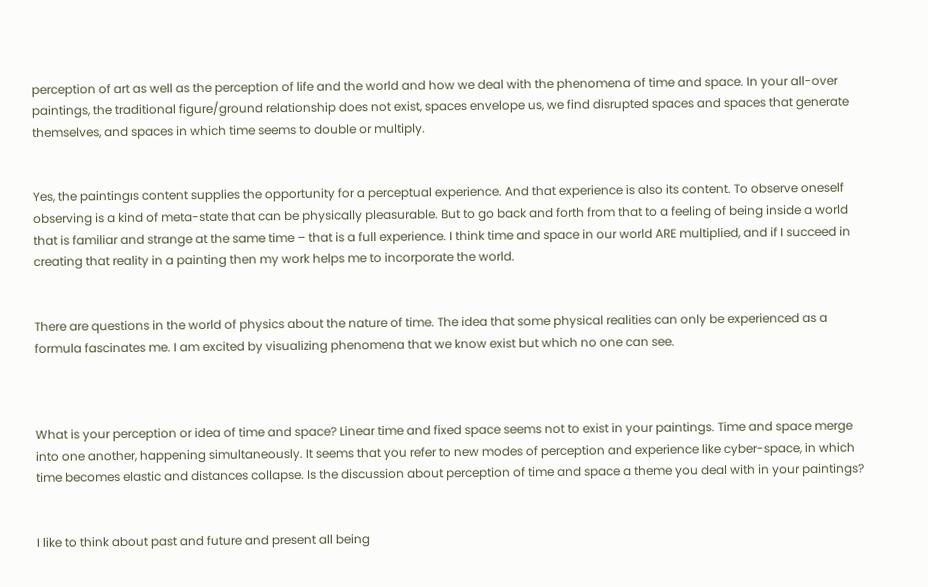perception of art as well as the perception of life and the world and how we deal with the phenomena of time and space. In your all-over paintings, the traditional figure/ground relationship does not exist, spaces envelope us, we find disrupted spaces and spaces that generate themselves, and spaces in which time seems to double or multiply.


Yes, the paintingıs content supplies the opportunity for a perceptual experience. And that experience is also its content. To observe oneself observing is a kind of meta-state that can be physically pleasurable. But to go back and forth from that to a feeling of being inside a world that is familiar and strange at the same time – that is a full experience. I think time and space in our world ARE multiplied, and if I succeed in creating that reality in a painting then my work helps me to incorporate the world.


There are questions in the world of physics about the nature of time. The idea that some physical realities can only be experienced as a formula fascinates me. I am excited by visualizing phenomena that we know exist but which no one can see.



What is your perception or idea of time and space? Linear time and fixed space seems not to exist in your paintings. Time and space merge into one another, happening simultaneously. It seems that you refer to new modes of perception and experience like cyber-space, in which time becomes elastic and distances collapse. Is the discussion about perception of time and space a theme you deal with in your paintings?


I like to think about past and future and present all being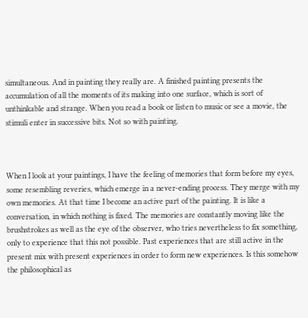simultaneous. And in painting they really are. A finished painting presents the accumulation of all the moments of its making into one surface, which is sort of unthinkable and strange. When you read a book or listen to music or see a movie, the stimuli enter in successive bits. Not so with painting.



When I look at your paintings, I have the feeling of memories that form before my eyes, some resembling reveries, which emerge in a never-ending process. They merge with my own memories. At that time I become an active part of the painting. It is like a conversation, in which nothing is fixed. The memories are constantly moving like the brushstrokes as well as the eye of the observer, who tries nevertheless to fix something, only to experience that this not possible. Past experiences that are still active in the present mix with present experiences in order to form new experiences. Is this somehow the philosophical as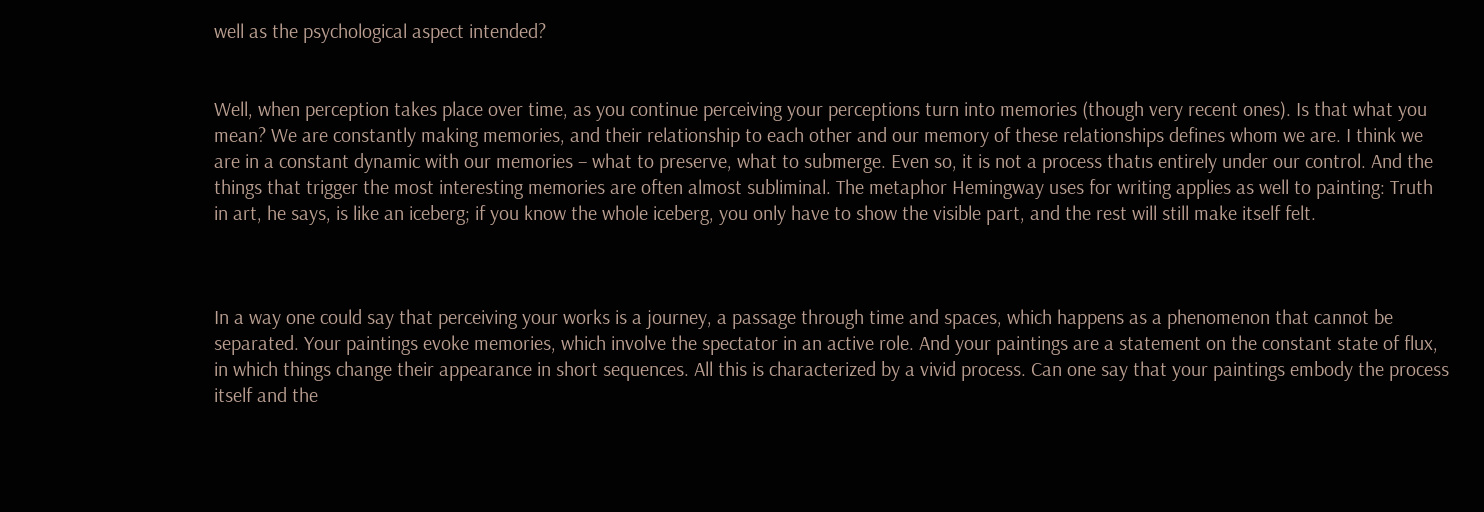well as the psychological aspect intended?


Well, when perception takes place over time, as you continue perceiving your perceptions turn into memories (though very recent ones). Is that what you mean? We are constantly making memories, and their relationship to each other and our memory of these relationships defines whom we are. I think we are in a constant dynamic with our memories – what to preserve, what to submerge. Even so, it is not a process thatıs entirely under our control. And the things that trigger the most interesting memories are often almost subliminal. The metaphor Hemingway uses for writing applies as well to painting: Truth in art, he says, is like an iceberg; if you know the whole iceberg, you only have to show the visible part, and the rest will still make itself felt.



In a way one could say that perceiving your works is a journey, a passage through time and spaces, which happens as a phenomenon that cannot be separated. Your paintings evoke memories, which involve the spectator in an active role. And your paintings are a statement on the constant state of flux, in which things change their appearance in short sequences. All this is characterized by a vivid process. Can one say that your paintings embody the process itself and the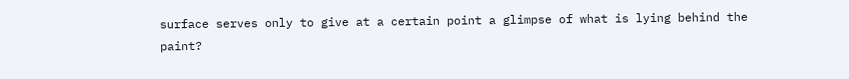surface serves only to give at a certain point a glimpse of what is lying behind the paint?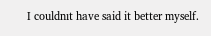I couldnıt have said it better myself.